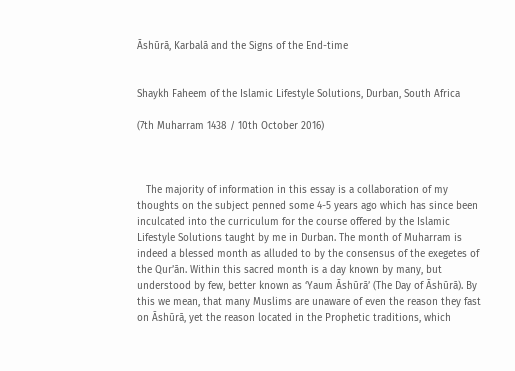Āshūrā, Karbalā and the Signs of the End-time


Shaykh Faheem of the Islamic Lifestyle Solutions, Durban, South Africa

(7th Muharram 1438 / 10th October 2016)



   The majority of information in this essay is a collaboration of my thoughts on the subject penned some 4-5 years ago which has since been inculcated into the curriculum for the course offered by the Islamic Lifestyle Solutions taught by me in Durban. The month of Muharram is indeed a blessed month as alluded to by the consensus of the exegetes of the Qur’ān. Within this sacred month is a day known by many, but understood by few, better known as ‘Yaum Āshūrā’ (The Day of Āshūrā). By this we mean, that many Muslims are unaware of even the reason they fast on Āshūrā, yet the reason located in the Prophetic traditions, which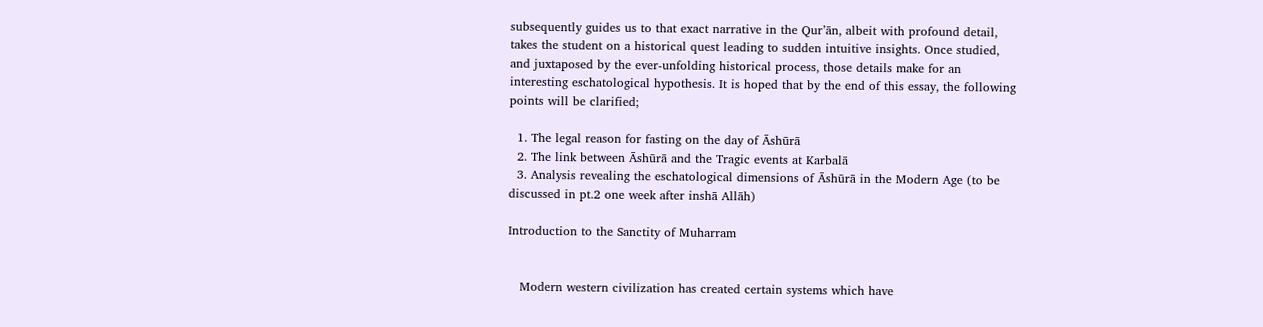subsequently guides us to that exact narrative in the Qur’ān, albeit with profound detail, takes the student on a historical quest leading to sudden intuitive insights. Once studied, and juxtaposed by the ever-unfolding historical process, those details make for an interesting eschatological hypothesis. It is hoped that by the end of this essay, the following points will be clarified;

  1. The legal reason for fasting on the day of Āshūrā
  2. The link between Āshūrā and the Tragic events at Karbalā
  3. Analysis revealing the eschatological dimensions of Āshūrā in the Modern Age (to be discussed in pt.2 one week after inshā Allāh)

Introduction to the Sanctity of Muharram


   Modern western civilization has created certain systems which have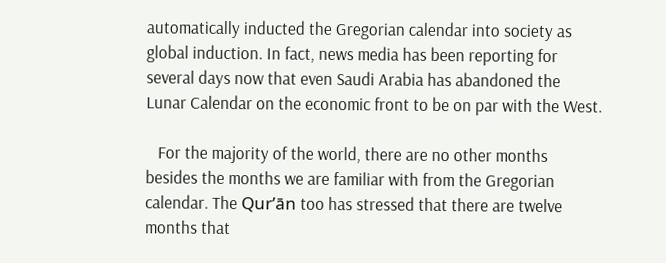automatically inducted the Gregorian calendar into society as global induction. In fact, news media has been reporting for several days now that even Saudi Arabia has abandoned the Lunar Calendar on the economic front to be on par with the West.

   For the majority of the world, there are no other months besides the months we are familiar with from the Gregorian calendar. The Qur’ān too has stressed that there are twelve months that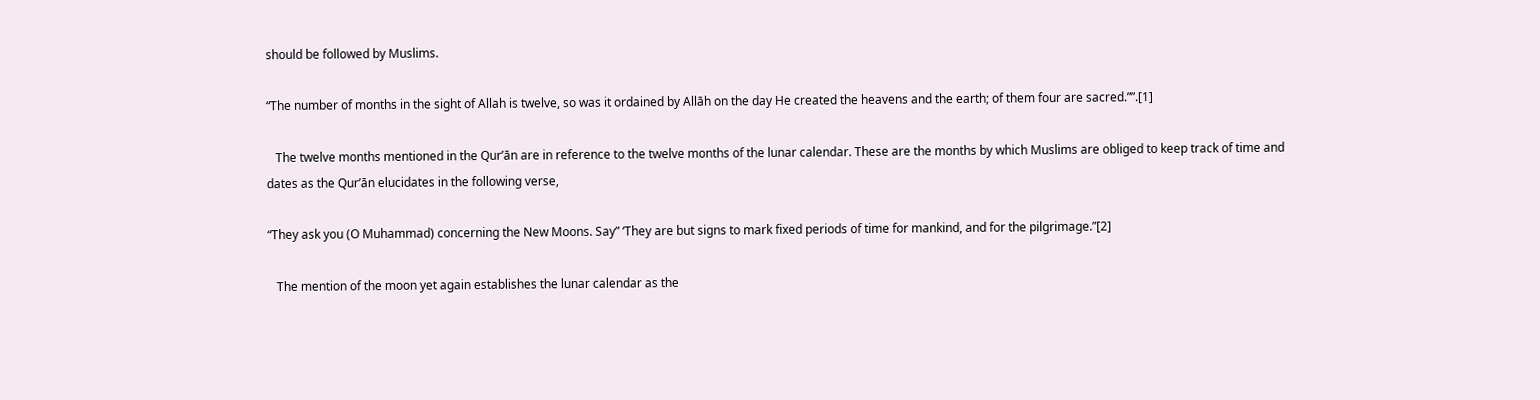should be followed by Muslims.

“The number of months in the sight of Allah is twelve, so was it ordained by Allāh on the day He created the heavens and the earth; of them four are sacred.””.[1]

   The twelve months mentioned in the Qur’ān are in reference to the twelve months of the lunar calendar. These are the months by which Muslims are obliged to keep track of time and dates as the Qur’ān elucidates in the following verse,

“They ask you (O Muhammad) concerning the New Moons. Say” ‘They are but signs to mark fixed periods of time for mankind, and for the pilgrimage.”[2]

   The mention of the moon yet again establishes the lunar calendar as the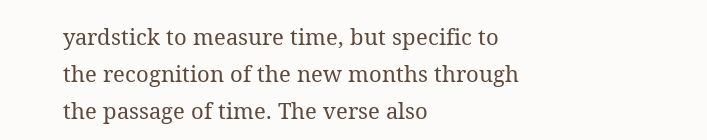yardstick to measure time, but specific to the recognition of the new months through the passage of time. The verse also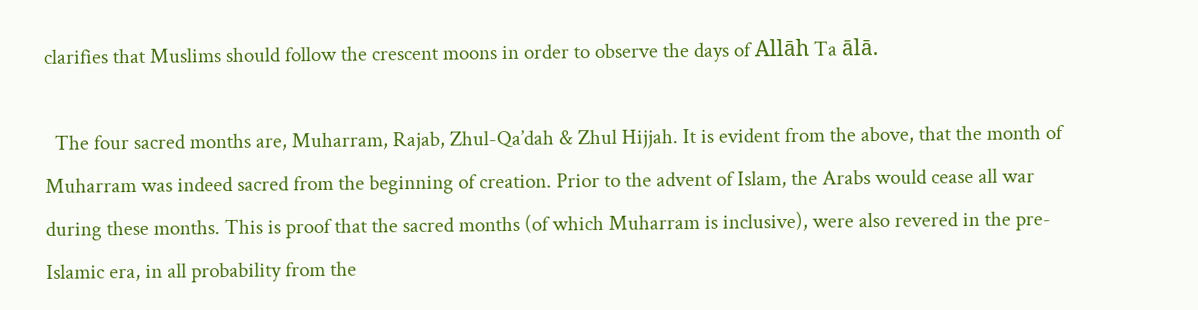clarifies that Muslims should follow the crescent moons in order to observe the days of Allāh Ta ālā.

  The four sacred months are, Muharram, Rajab, Zhul-Qa’dah & Zhul Hijjah. It is evident from the above, that the month of Muharram was indeed sacred from the beginning of creation. Prior to the advent of Islam, the Arabs would cease all war during these months. This is proof that the sacred months (of which Muharram is inclusive), were also revered in the pre-Islamic era, in all probability from the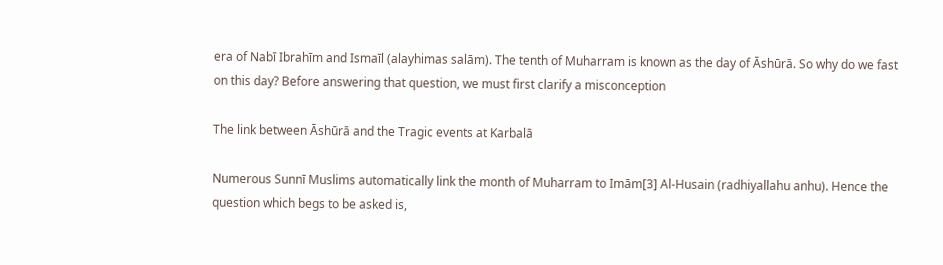era of Nabī Ibrahīm and Ismaīl (alayhimas salām). The tenth of Muharram is known as the day of Āshūrā. So why do we fast on this day? Before answering that question, we must first clarify a misconception

The link between Āshūrā and the Tragic events at Karbalā

Numerous Sunnī Muslims automatically link the month of Muharram to Imām[3] Al-Husain (radhiyallahu anhu). Hence the question which begs to be asked is,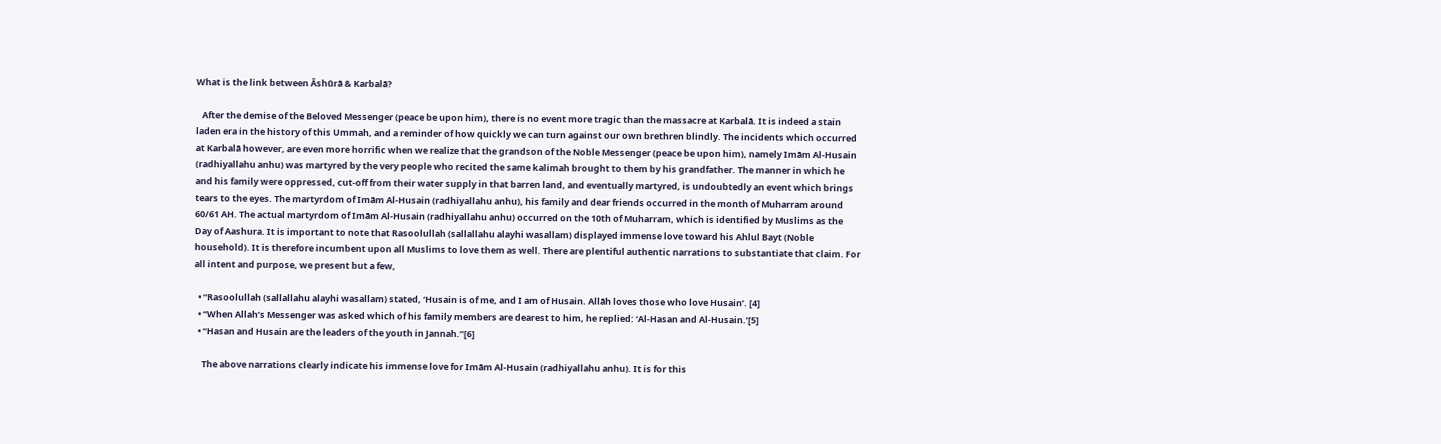What is the link between Āshūrā & Karbalā?

   After the demise of the Beloved Messenger (peace be upon him), there is no event more tragic than the massacre at Karbalā. It is indeed a stain laden era in the history of this Ummah, and a reminder of how quickly we can turn against our own brethren blindly. The incidents which occurred at Karbalā however, are even more horrific when we realize that the grandson of the Noble Messenger (peace be upon him), namely Imām Al-Husain (radhiyallahu anhu) was martyred by the very people who recited the same kalimah brought to them by his grandfather. The manner in which he and his family were oppressed, cut-off from their water supply in that barren land, and eventually martyred, is undoubtedly an event which brings tears to the eyes. The martyrdom of Imām Al-Husain (radhiyallahu anhu), his family and dear friends occurred in the month of Muharram around 60/61 AH. The actual martyrdom of Imām Al-Husain (radhiyallahu anhu) occurred on the 10th of Muharram, which is identified by Muslims as the Day of Aashura. It is important to note that Rasoolullah (sallallahu alayhi wasallam) displayed immense love toward his Ahlul Bayt (Noble household). It is therefore incumbent upon all Muslims to love them as well. There are plentiful authentic narrations to substantiate that claim. For all intent and purpose, we present but a few,

  • “Rasoolullah (sallallahu alayhi wasallam) stated, ‘Husain is of me, and I am of Husain. Allāh loves those who love Husain’. [4]
  • “When Allah’s Messenger was asked which of his family members are dearest to him, he replied: ‘Al-Hasan and Al-Husain.’[5]
  • “Hasan and Husain are the leaders of the youth in Jannah.”[6]

    The above narrations clearly indicate his immense love for Imām Al-Husain (radhiyallahu anhu). It is for this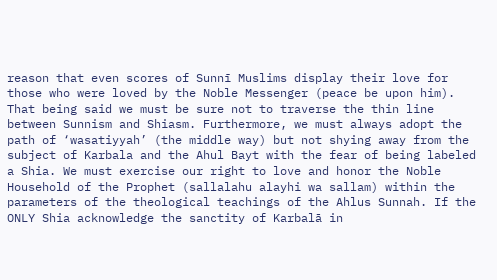reason that even scores of Sunnī Muslims display their love for those who were loved by the Noble Messenger (peace be upon him). That being said we must be sure not to traverse the thin line between Sunnism and Shiasm. Furthermore, we must always adopt the path of ‘wasatiyyah’ (the middle way) but not shying away from the subject of Karbala and the Ahul Bayt with the fear of being labeled a Shia. We must exercise our right to love and honor the Noble Household of the Prophet (sallalahu alayhi wa sallam) within the parameters of the theological teachings of the Ahlus Sunnah. If the ONLY Shia acknowledge the sanctity of Karbalā in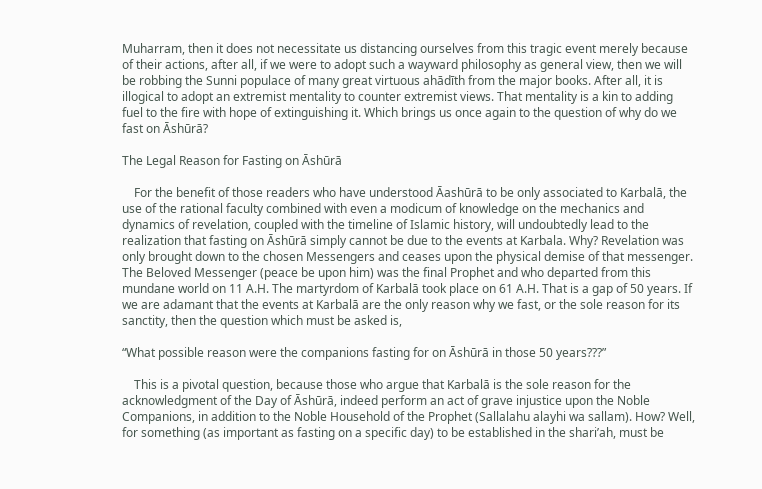Muharram, then it does not necessitate us distancing ourselves from this tragic event merely because of their actions, after all, if we were to adopt such a wayward philosophy as general view, then we will be robbing the Sunni populace of many great virtuous ahādīth from the major books. After all, it is illogical to adopt an extremist mentality to counter extremist views. That mentality is a kin to adding fuel to the fire with hope of extinguishing it. Which brings us once again to the question of why do we fast on Āshūrā?

The Legal Reason for Fasting on Āshūrā

    For the benefit of those readers who have understood Āashūrā to be only associated to Karbalā, the use of the rational faculty combined with even a modicum of knowledge on the mechanics and dynamics of revelation, coupled with the timeline of Islamic history, will undoubtedly lead to the realization that fasting on Āshūrā simply cannot be due to the events at Karbala. Why? Revelation was only brought down to the chosen Messengers and ceases upon the physical demise of that messenger. The Beloved Messenger (peace be upon him) was the final Prophet and who departed from this mundane world on 11 A.H. The martyrdom of Karbalā took place on 61 A.H. That is a gap of 50 years. If we are adamant that the events at Karbalā are the only reason why we fast, or the sole reason for its sanctity, then the question which must be asked is,

“What possible reason were the companions fasting for on Āshūrā in those 50 years???”

    This is a pivotal question, because those who argue that Karbalā is the sole reason for the acknowledgment of the Day of Āshūrā, indeed perform an act of grave injustice upon the Noble Companions, in addition to the Noble Household of the Prophet (Sallalahu alayhi wa sallam). How? Well, for something (as important as fasting on a specific day) to be established in the shari’ah, must be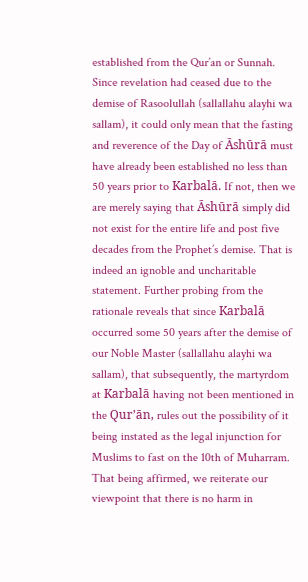established from the Qur’an or Sunnah. Since revelation had ceased due to the demise of Rasoolullah (sallallahu alayhi wa sallam), it could only mean that the fasting and reverence of the Day of Āshūrā must have already been established no less than 50 years prior to Karbalā. If not, then we are merely saying that Āshūrā simply did not exist for the entire life and post five decades from the Prophet’s demise. That is indeed an ignoble and uncharitable statement. Further probing from the rationale reveals that since Karbalā occurred some 50 years after the demise of our Noble Master (sallallahu alayhi wa sallam), that subsequently, the martyrdom at Karbalā having not been mentioned in the Qur’ān, rules out the possibility of it being instated as the legal injunction for Muslims to fast on the 10th of Muharram. That being affirmed, we reiterate our viewpoint that there is no harm in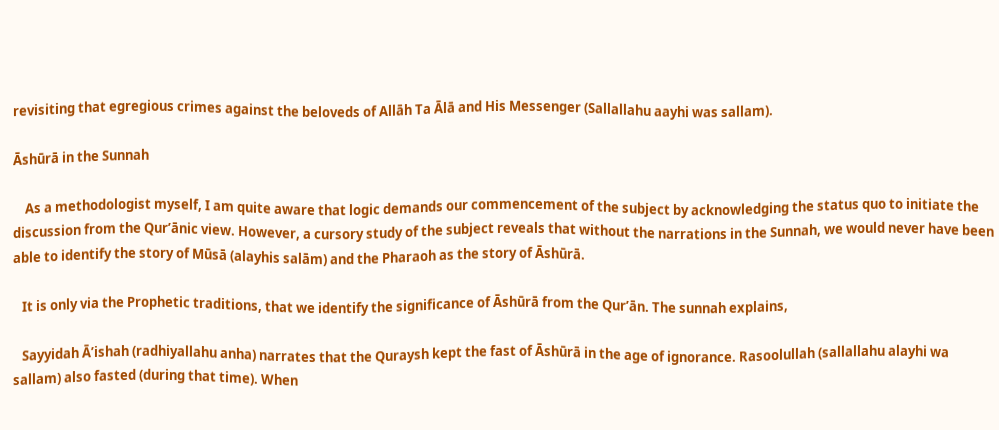revisiting that egregious crimes against the beloveds of Allāh Ta Ālā and His Messenger (Sallallahu aayhi was sallam).

Āshūrā in the Sunnah

    As a methodologist myself, I am quite aware that logic demands our commencement of the subject by acknowledging the status quo to initiate the discussion from the Qur’ānic view. However, a cursory study of the subject reveals that without the narrations in the Sunnah, we would never have been able to identify the story of Mūsā (alayhis salām) and the Pharaoh as the story of Āshūrā.

   It is only via the Prophetic traditions, that we identify the significance of Āshūrā from the Qur’ān. The sunnah explains,

   Sayyidah Ā’ishah (radhiyallahu anha) narrates that the Quraysh kept the fast of Āshūrā in the age of ignorance. Rasoolullah (sallallahu alayhi wa sallam) also fasted (during that time). When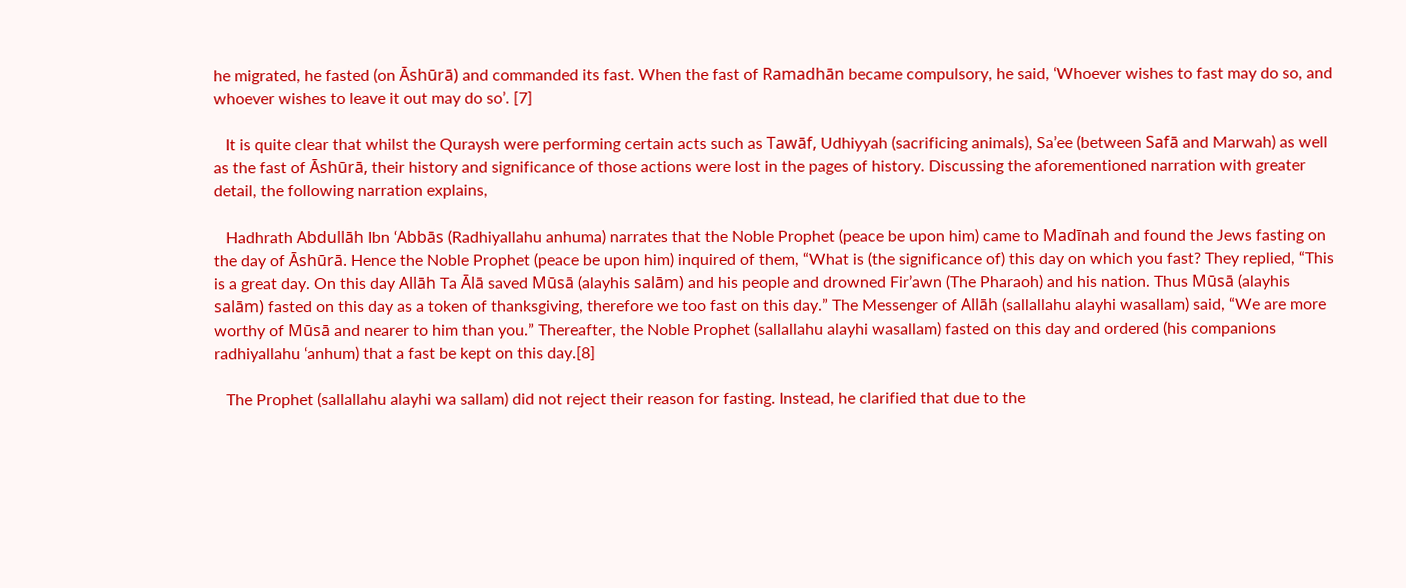he migrated, he fasted (on Āshūrā) and commanded its fast. When the fast of Ramadhān became compulsory, he said, ‘Whoever wishes to fast may do so, and whoever wishes to leave it out may do so’. [7]

   It is quite clear that whilst the Quraysh were performing certain acts such as Tawāf, Udhiyyah (sacrificing animals), Sa’ee (between Safā and Marwah) as well as the fast of Āshūrā, their history and significance of those actions were lost in the pages of history. Discussing the aforementioned narration with greater detail, the following narration explains,

   Hadhrath Abdullāh Ibn ‘Abbās (Radhiyallahu anhuma) narrates that the Noble Prophet (peace be upon him) came to Madīnah and found the Jews fasting on the day of Āshūrā. Hence the Noble Prophet (peace be upon him) inquired of them, “What is (the significance of) this day on which you fast? They replied, “This is a great day. On this day Allāh Ta Ālā saved Mūsā (alayhis salām) and his people and drowned Fir’awn (The Pharaoh) and his nation. Thus Mūsā (alayhis salām) fasted on this day as a token of thanksgiving, therefore we too fast on this day.” The Messenger of Allāh (sallallahu alayhi wasallam) said, “We are more worthy of Mūsā and nearer to him than you.” Thereafter, the Noble Prophet (sallallahu alayhi wasallam) fasted on this day and ordered (his companions radhiyallahu ‘anhum) that a fast be kept on this day.[8]

   The Prophet (sallallahu alayhi wa sallam) did not reject their reason for fasting. Instead, he clarified that due to the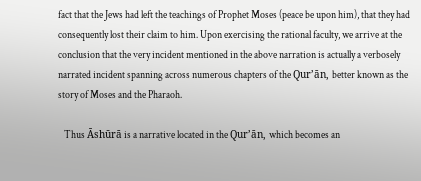fact that the Jews had left the teachings of Prophet Moses (peace be upon him), that they had consequently lost their claim to him. Upon exercising the rational faculty, we arrive at the conclusion that the very incident mentioned in the above narration is actually a verbosely narrated incident spanning across numerous chapters of the Qur’ān, better known as the story of Moses and the Pharaoh.

   Thus Āshūrā is a narrative located in the Qur’ān, which becomes an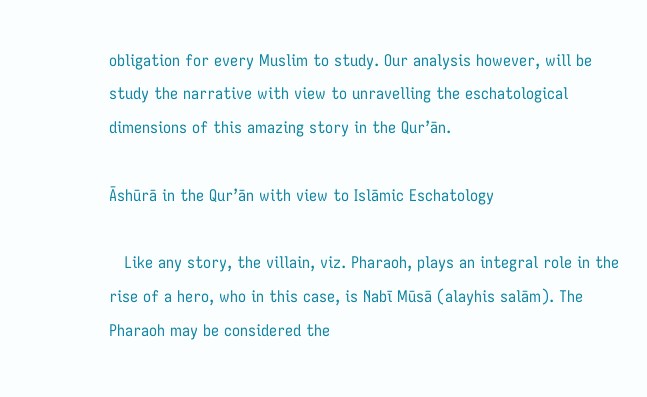obligation for every Muslim to study. Our analysis however, will be study the narrative with view to unravelling the eschatological dimensions of this amazing story in the Qur’ān.

Āshūrā in the Qur’ān with view to Islāmic Eschatology

   Like any story, the villain, viz. Pharaoh, plays an integral role in the rise of a hero, who in this case, is Nabī Mūsā (alayhis salām). The Pharaoh may be considered the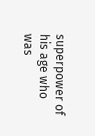superpower of his age who was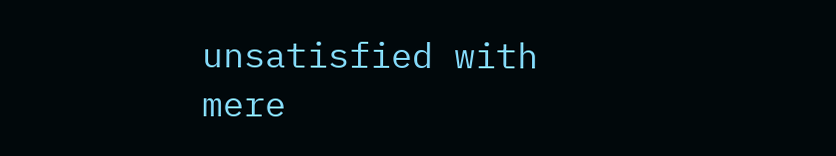unsatisfied with mere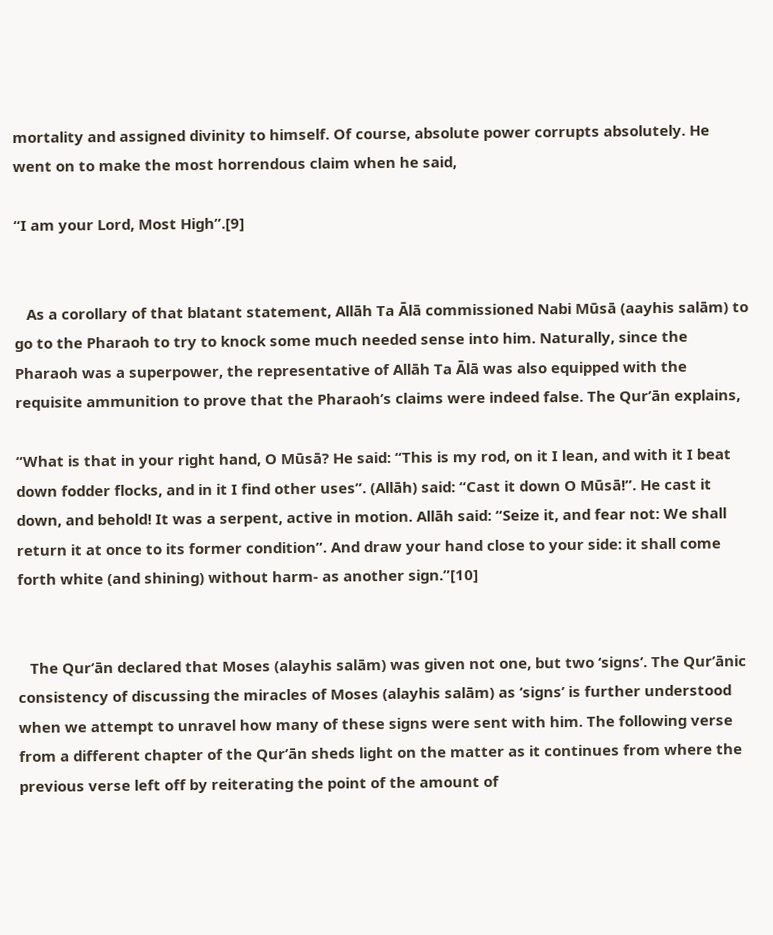mortality and assigned divinity to himself. Of course, absolute power corrupts absolutely. He went on to make the most horrendous claim when he said,

“I am your Lord, Most High”.[9]


   As a corollary of that blatant statement, Allāh Ta Ālā commissioned Nabi Mūsā (aayhis salām) to go to the Pharaoh to try to knock some much needed sense into him. Naturally, since the Pharaoh was a superpower, the representative of Allāh Ta Ālā was also equipped with the requisite ammunition to prove that the Pharaoh’s claims were indeed false. The Qur’ān explains,

“What is that in your right hand, O Mūsā? He said: “This is my rod, on it I lean, and with it I beat down fodder flocks, and in it I find other uses”. (Allāh) said: “Cast it down O Mūsā!”. He cast it down, and behold! It was a serpent, active in motion. Allāh said: “Seize it, and fear not: We shall return it at once to its former condition”. And draw your hand close to your side: it shall come forth white (and shining) without harm- as another sign.”[10]


   The Qur’ān declared that Moses (alayhis salām) was given not one, but two ‘signs’. The Qur’ānic consistency of discussing the miracles of Moses (alayhis salām) as ‘signs’ is further understood when we attempt to unravel how many of these signs were sent with him. The following verse from a different chapter of the Qur’ān sheds light on the matter as it continues from where the previous verse left off by reiterating the point of the amount of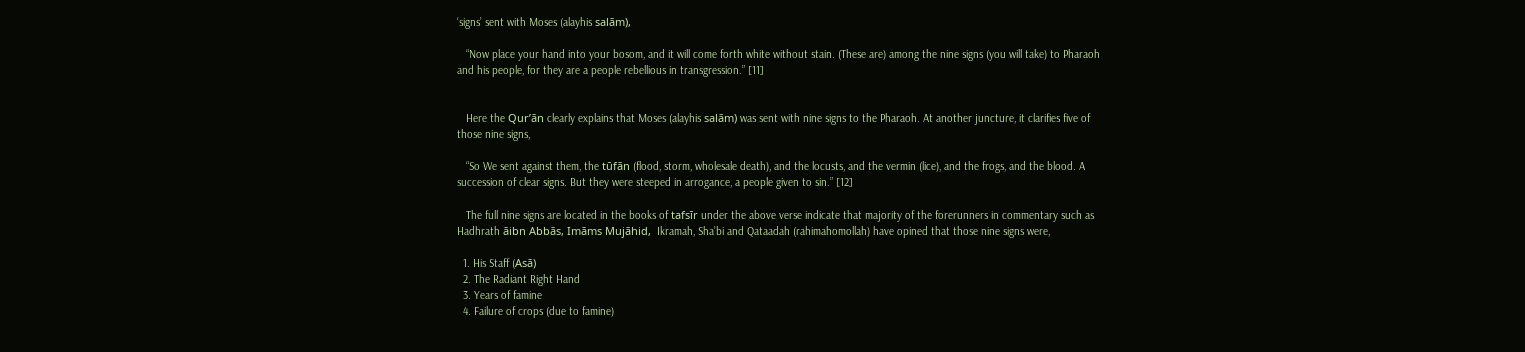‘signs’ sent with Moses (alayhis salām),

   “Now place your hand into your bosom, and it will come forth white without stain. (These are) among the nine signs (you will take) to Pharaoh and his people, for they are a people rebellious in transgression.” [11]


   Here the Qur’ān clearly explains that Moses (alayhis salām) was sent with nine signs to the Pharaoh. At another juncture, it clarifies five of those nine signs,

   “So We sent against them, the tūfān (flood, storm, wholesale death), and the locusts, and the vermin (lice), and the frogs, and the blood. A succession of clear signs. But they were steeped in arrogance, a people given to sin.” [12]

   The full nine signs are located in the books of tafsīr under the above verse indicate that majority of the forerunners in commentary such as Hadhrath āibn Abbās, Imāms Mujāhid,  Ikramah, Sha’bi and Qataadah (rahimahomollah) have opined that those nine signs were,

  1. His Staff (Asā)
  2. The Radiant Right Hand
  3. Years of famine
  4. Failure of crops (due to famine)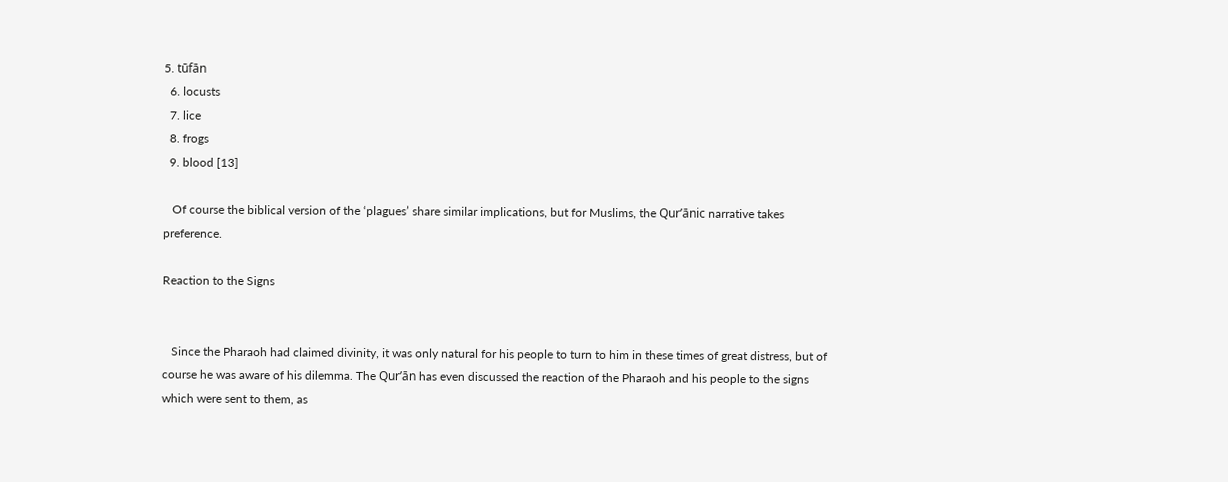5. tūfān
  6. locusts
  7. lice
  8. frogs
  9. blood [13]

   Of course the biblical version of the ‘plagues’ share similar implications, but for Muslims, the Qur’ānic narrative takes preference.

Reaction to the Signs


   Since the Pharaoh had claimed divinity, it was only natural for his people to turn to him in these times of great distress, but of course he was aware of his dilemma. The Qur’ān has even discussed the reaction of the Pharaoh and his people to the signs which were sent to them, as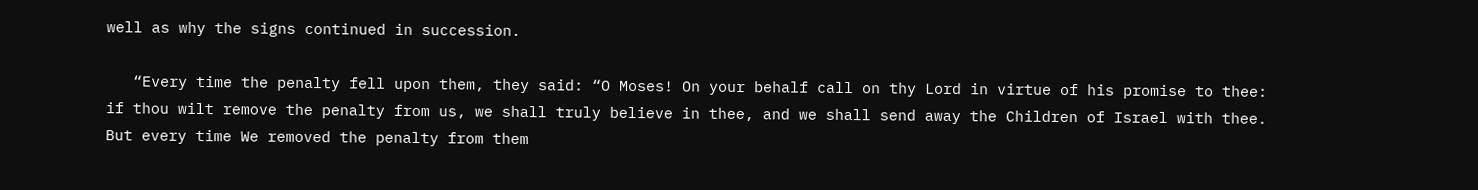well as why the signs continued in succession.

   “Every time the penalty fell upon them, they said: “O Moses! On your behalf call on thy Lord in virtue of his promise to thee: if thou wilt remove the penalty from us, we shall truly believe in thee, and we shall send away the Children of Israel with thee. But every time We removed the penalty from them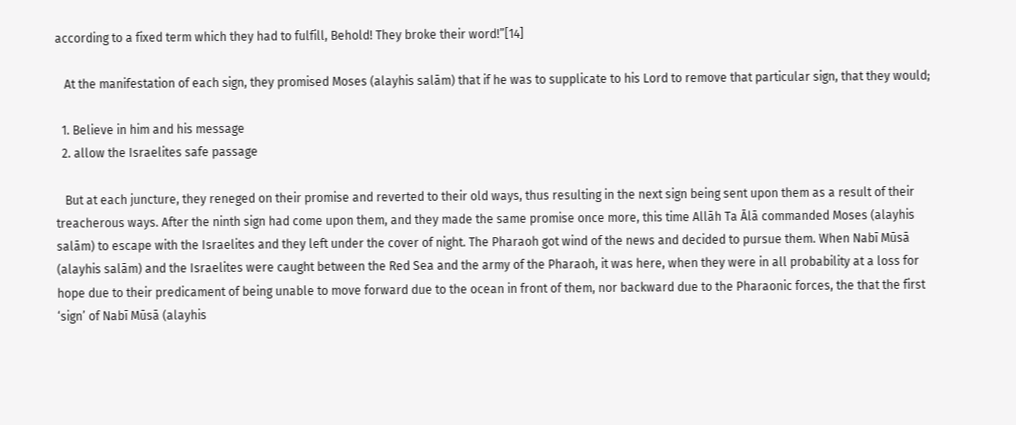according to a fixed term which they had to fulfill, Behold! They broke their word!”[14]

   At the manifestation of each sign, they promised Moses (alayhis salām) that if he was to supplicate to his Lord to remove that particular sign, that they would;

  1. Believe in him and his message
  2. allow the Israelites safe passage

   But at each juncture, they reneged on their promise and reverted to their old ways, thus resulting in the next sign being sent upon them as a result of their treacherous ways. After the ninth sign had come upon them, and they made the same promise once more, this time Allāh Ta Ālā commanded Moses (alayhis salām) to escape with the Israelites and they left under the cover of night. The Pharaoh got wind of the news and decided to pursue them. When Nabī Mūsā (alayhis salām) and the Israelites were caught between the Red Sea and the army of the Pharaoh, it was here, when they were in all probability at a loss for hope due to their predicament of being unable to move forward due to the ocean in front of them, nor backward due to the Pharaonic forces, the that the first ‘sign’ of Nabī Mūsā (alayhis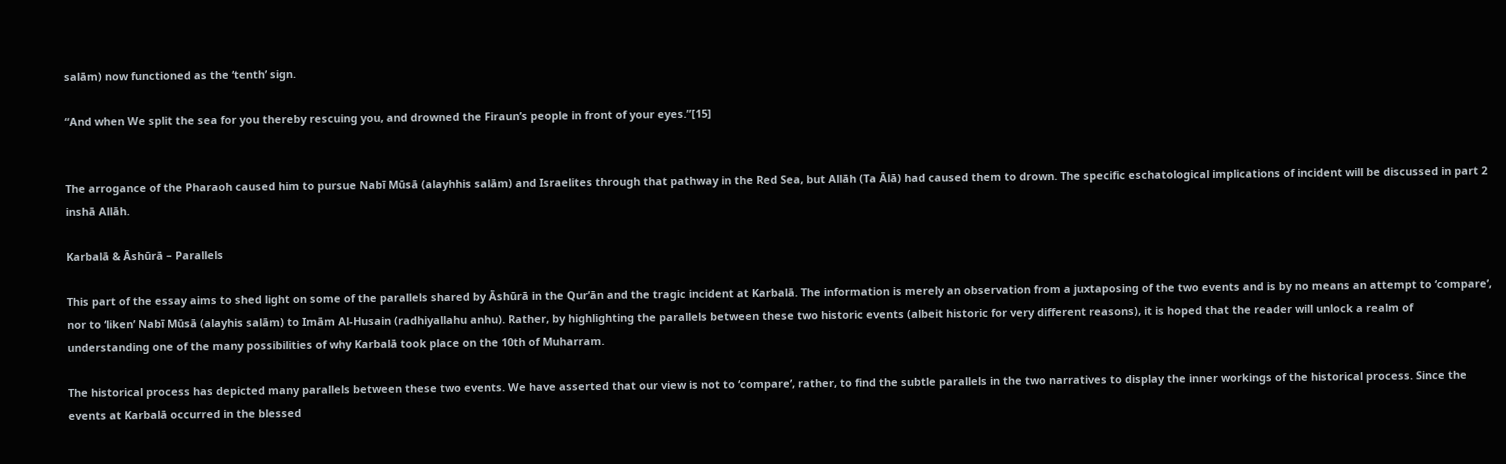salām) now functioned as the ‘tenth’ sign.

“And when We split the sea for you thereby rescuing you, and drowned the Firaun’s people in front of your eyes.”[15]


The arrogance of the Pharaoh caused him to pursue Nabī Mūsā (alayhhis salām) and Israelites through that pathway in the Red Sea, but Allāh (Ta Ālā) had caused them to drown. The specific eschatological implications of incident will be discussed in part 2 inshā Allāh.

Karbalā & Āshūrā – Parallels

This part of the essay aims to shed light on some of the parallels shared by Āshūrā in the Qur’ān and the tragic incident at Karbalā. The information is merely an observation from a juxtaposing of the two events and is by no means an attempt to ‘compare’, nor to ‘liken’ Nabī Mūsā (alayhis salām) to Imām Al-Husain (radhiyallahu anhu). Rather, by highlighting the parallels between these two historic events (albeit historic for very different reasons), it is hoped that the reader will unlock a realm of understanding one of the many possibilities of why Karbalā took place on the 10th of Muharram.

The historical process has depicted many parallels between these two events. We have asserted that our view is not to ‘compare’, rather, to find the subtle parallels in the two narratives to display the inner workings of the historical process. Since the events at Karbalā occurred in the blessed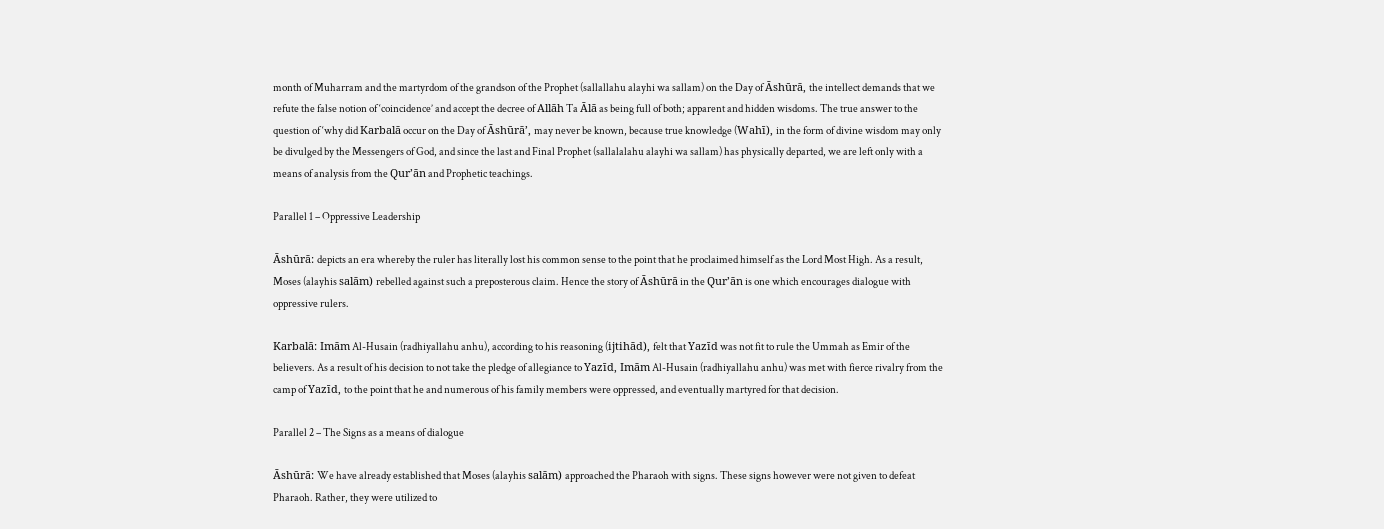month of Muharram and the martyrdom of the grandson of the Prophet (sallallahu alayhi wa sallam) on the Day of Āshūrā, the intellect demands that we refute the false notion of ‘coincidence’ and accept the decree of Allāh Ta Ālā as being full of both; apparent and hidden wisdoms. The true answer to the question of ‘why did Karbalā occur on the Day of Āshūrā’, may never be known, because true knowledge (Wahī), in the form of divine wisdom may only be divulged by the Messengers of God, and since the last and Final Prophet (sallalalahu alayhi wa sallam) has physically departed, we are left only with a means of analysis from the Qur’ān and Prophetic teachings.

Parallel 1 – Oppressive Leadership

Āshūrā: depicts an era whereby the ruler has literally lost his common sense to the point that he proclaimed himself as the Lord Most High. As a result, Moses (alayhis salām) rebelled against such a preposterous claim. Hence the story of Āshūrā in the Qur’ān is one which encourages dialogue with oppressive rulers.

Karbalā: Imām Al-Husain (radhiyallahu anhu), according to his reasoning (ijtihād), felt that Yazīd was not fit to rule the Ummah as Emir of the believers. As a result of his decision to not take the pledge of allegiance to Yazīd, Imām Al-Husain (radhiyallahu anhu) was met with fierce rivalry from the camp of Yazīd, to the point that he and numerous of his family members were oppressed, and eventually martyred for that decision.

Parallel 2 – The Signs as a means of dialogue

Āshūrā: We have already established that Moses (alayhis salām) approached the Pharaoh with signs. These signs however were not given to defeat Pharaoh. Rather, they were utilized to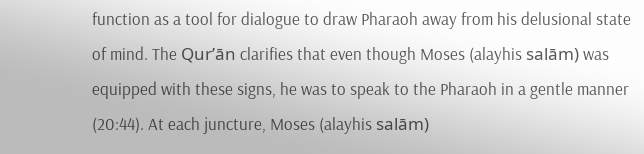function as a tool for dialogue to draw Pharaoh away from his delusional state of mind. The Qur’ān clarifies that even though Moses (alayhis salām) was equipped with these signs, he was to speak to the Pharaoh in a gentle manner (20:44). At each juncture, Moses (alayhis salām)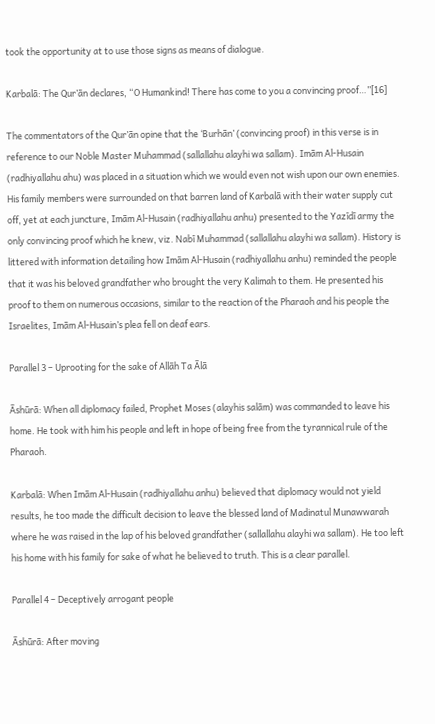took the opportunity at to use those signs as means of dialogue.

Karbalā: The Qur’ān declares, “O Humankind! There has come to you a convincing proof…”[16]

The commentators of the Qur’ān opine that the ‘Burhān’ (convincing proof) in this verse is in reference to our Noble Master Muhammad (sallallahu alayhi wa sallam). Imām Al-Husain (radhiyallahu ahu) was placed in a situation which we would even not wish upon our own enemies. His family members were surrounded on that barren land of Karbalā with their water supply cut off, yet at each juncture, Imām Al-Husain (radhiyallahu anhu) presented to the Yazīdī army the only convincing proof which he knew, viz. Nabī Muhammad (sallallahu alayhi wa sallam). History is littered with information detailing how Imām Al-Husain (radhiyallahu anhu) reminded the people that it was his beloved grandfather who brought the very Kalimah to them. He presented his proof to them on numerous occasions, similar to the reaction of the Pharaoh and his people the Israelites, Imām Al-Husain’s plea fell on deaf ears.

Parallel 3 – Uprooting for the sake of Allāh Ta Ālā

Āshūrā: When all diplomacy failed, Prophet Moses (alayhis salām) was commanded to leave his home. He took with him his people and left in hope of being free from the tyrannical rule of the Pharaoh.

Karbalā: When Imām Al-Husain (radhiyallahu anhu) believed that diplomacy would not yield results, he too made the difficult decision to leave the blessed land of Madinatul Munawwarah where he was raised in the lap of his beloved grandfather (sallallahu alayhi wa sallam). He too left his home with his family for sake of what he believed to truth. This is a clear parallel.

Parallel 4 – Deceptively arrogant people

Āshūrā: After moving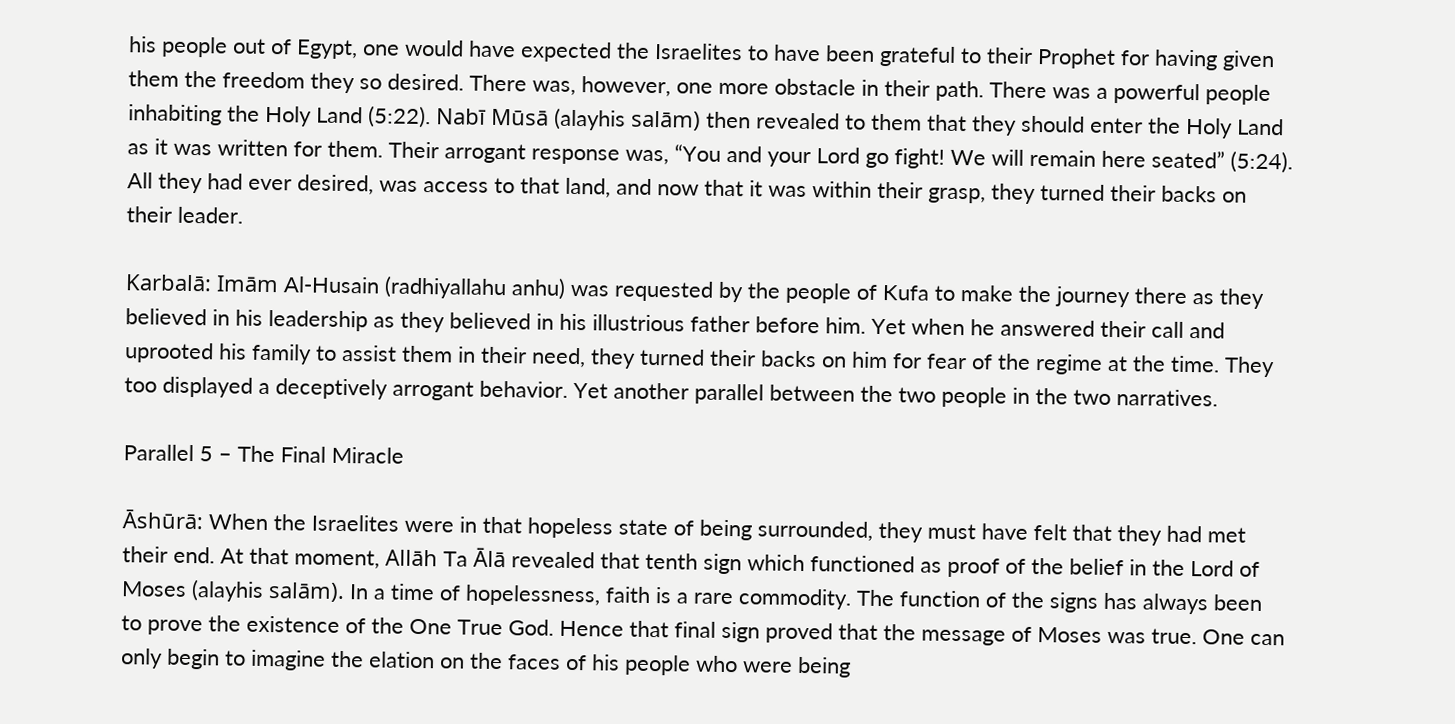his people out of Egypt, one would have expected the Israelites to have been grateful to their Prophet for having given them the freedom they so desired. There was, however, one more obstacle in their path. There was a powerful people inhabiting the Holy Land (5:22). Nabī Mūsā (alayhis salām) then revealed to them that they should enter the Holy Land as it was written for them. Their arrogant response was, “You and your Lord go fight! We will remain here seated” (5:24). All they had ever desired, was access to that land, and now that it was within their grasp, they turned their backs on their leader.

Karbalā: Imām Al-Husain (radhiyallahu anhu) was requested by the people of Kufa to make the journey there as they believed in his leadership as they believed in his illustrious father before him. Yet when he answered their call and uprooted his family to assist them in their need, they turned their backs on him for fear of the regime at the time. They too displayed a deceptively arrogant behavior. Yet another parallel between the two people in the two narratives.

Parallel 5 – The Final Miracle

Āshūrā: When the Israelites were in that hopeless state of being surrounded, they must have felt that they had met their end. At that moment, Allāh Ta Ālā revealed that tenth sign which functioned as proof of the belief in the Lord of Moses (alayhis salām). In a time of hopelessness, faith is a rare commodity. The function of the signs has always been to prove the existence of the One True God. Hence that final sign proved that the message of Moses was true. One can only begin to imagine the elation on the faces of his people who were being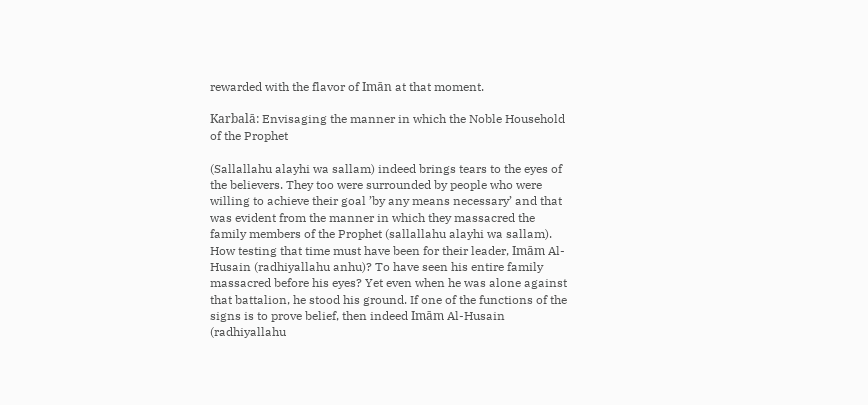rewarded with the flavor of Imān at that moment.

Karbalā: Envisaging the manner in which the Noble Household of the Prophet

(Sallallahu alayhi wa sallam) indeed brings tears to the eyes of the believers. They too were surrounded by people who were willing to achieve their goal ’by any means necessary’ and that was evident from the manner in which they massacred the family members of the Prophet (sallallahu alayhi wa sallam). How testing that time must have been for their leader, Imām Al-Husain (radhiyallahu anhu)? To have seen his entire family massacred before his eyes? Yet even when he was alone against that battalion, he stood his ground. If one of the functions of the signs is to prove belief, then indeed Imām Al-Husain (radhiyallahu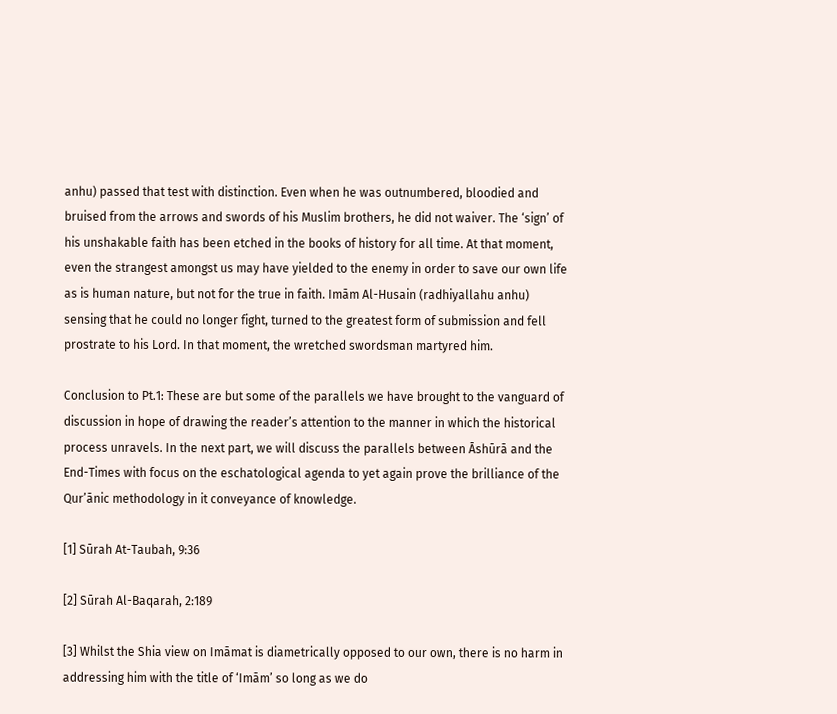anhu) passed that test with distinction. Even when he was outnumbered, bloodied and bruised from the arrows and swords of his Muslim brothers, he did not waiver. The ‘sign’ of his unshakable faith has been etched in the books of history for all time. At that moment, even the strangest amongst us may have yielded to the enemy in order to save our own life as is human nature, but not for the true in faith. Imām Al-Husain (radhiyallahu anhu) sensing that he could no longer fight, turned to the greatest form of submission and fell prostrate to his Lord. In that moment, the wretched swordsman martyred him.

Conclusion to Pt.1: These are but some of the parallels we have brought to the vanguard of discussion in hope of drawing the reader’s attention to the manner in which the historical process unravels. In the next part, we will discuss the parallels between Āshūrā and the End-Times with focus on the eschatological agenda to yet again prove the brilliance of the Qur’ānic methodology in it conveyance of knowledge.

[1] Sūrah At-Taubah, 9:36

[2] Sūrah Al-Baqarah, 2:189

[3] Whilst the Shia view on Imāmat is diametrically opposed to our own, there is no harm in addressing him with the title of ‘Imām’ so long as we do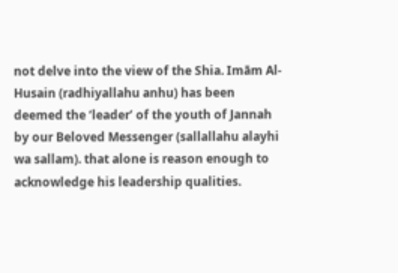not delve into the view of the Shia. Imām Al-Husain (radhiyallahu anhu) has been deemed the ‘leader’ of the youth of Jannah by our Beloved Messenger (sallallahu alayhi wa sallam). that alone is reason enough to acknowledge his leadership qualities.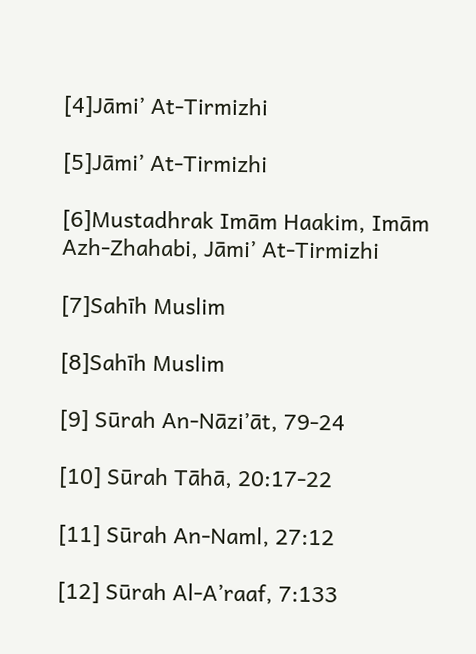[4]Jāmi’ At-Tirmizhi

[5]Jāmi’ At-Tirmizhi

[6]Mustadhrak Imām Haakim, Imām Azh-Zhahabi, Jāmi’ At-Tirmizhi

[7]Sahīh Muslim

[8]Sahīh Muslim

[9] Sūrah An-Nāzi’āt, 79-24

[10] Sūrah Tāhā, 20:17-22

[11] Sūrah An-Naml, 27:12

[12] Sūrah Al-A’raaf, 7:133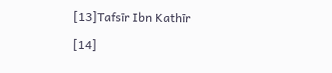[13]Tafsīr Ibn Kathīr

[14]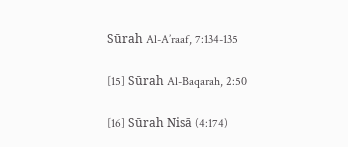Sūrah Al-A’raaf, 7:134-135

[15] Sūrah Al-Baqarah, 2:50

[16] Sūrah Nisā (4:174)